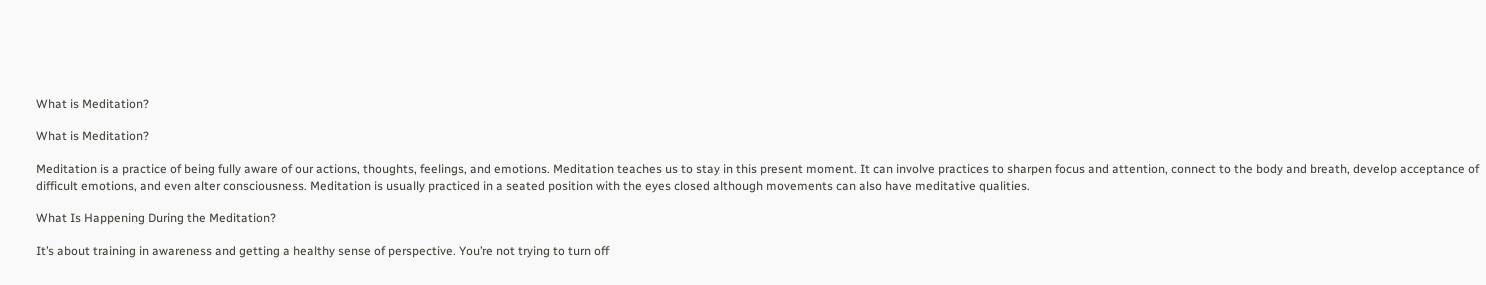What is Meditation?

What is Meditation?

Meditation is a practice of being fully aware of our actions, thoughts, feelings, and emotions. Meditation teaches us to stay in this present moment. It can involve practices to sharpen focus and attention, connect to the body and breath, develop acceptance of difficult emotions, and even alter consciousness. Meditation is usually practiced in a seated position with the eyes closed although movements can also have meditative qualities.

What Is Happening During the Meditation?

It’s about training in awareness and getting a healthy sense of perspective. You’re not trying to turn off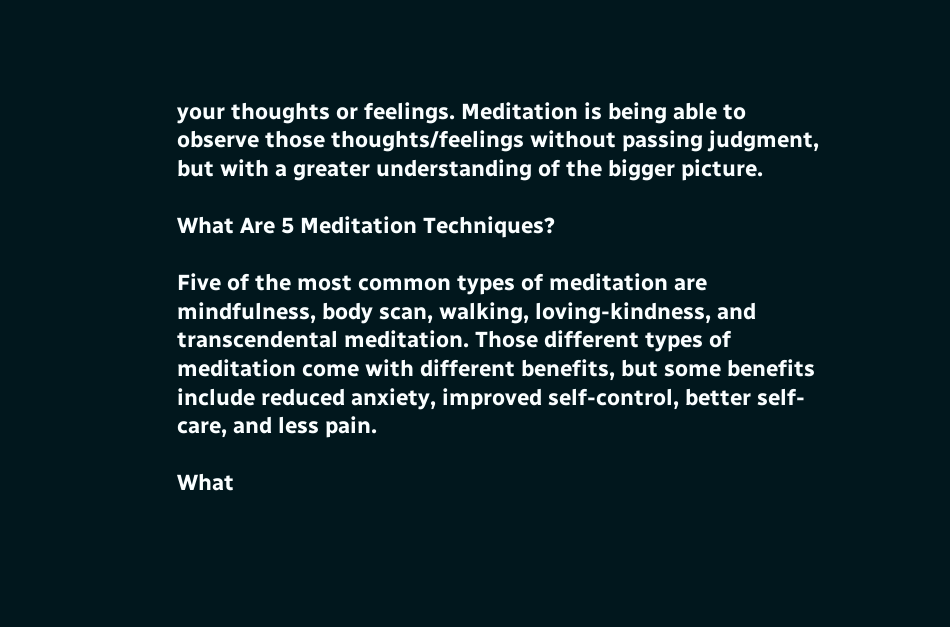your thoughts or feelings. Meditation is being able to observe those thoughts/feelings without passing judgment, but with a greater understanding of the bigger picture.

What Are 5 Meditation Techniques?

Five of the most common types of meditation are mindfulness, body scan, walking, loving-kindness, and transcendental meditation. Those different types of meditation come with different benefits, but some benefits include reduced anxiety, improved self-control, better self-care, and less pain.

What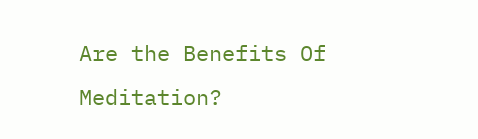Are the Benefits Of Meditation?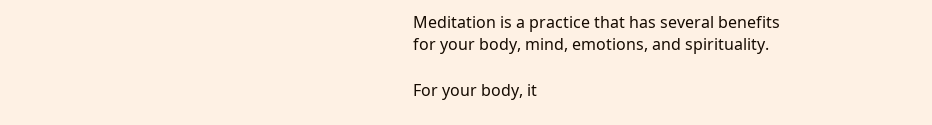Meditation is a practice that has several benefits for your body, mind, emotions, and spirituality.

For your body, it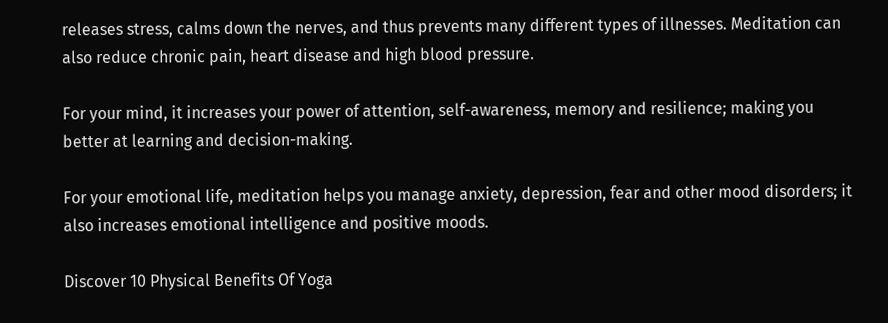releases stress, calms down the nerves, and thus prevents many different types of illnesses. Meditation can also reduce chronic pain, heart disease and high blood pressure.

For your mind, it increases your power of attention, self-awareness, memory and resilience; making you better at learning and decision-making.

For your emotional life, meditation helps you manage anxiety, depression, fear and other mood disorders; it also increases emotional intelligence and positive moods.

Discover 10 Physical Benefits Of Yoga